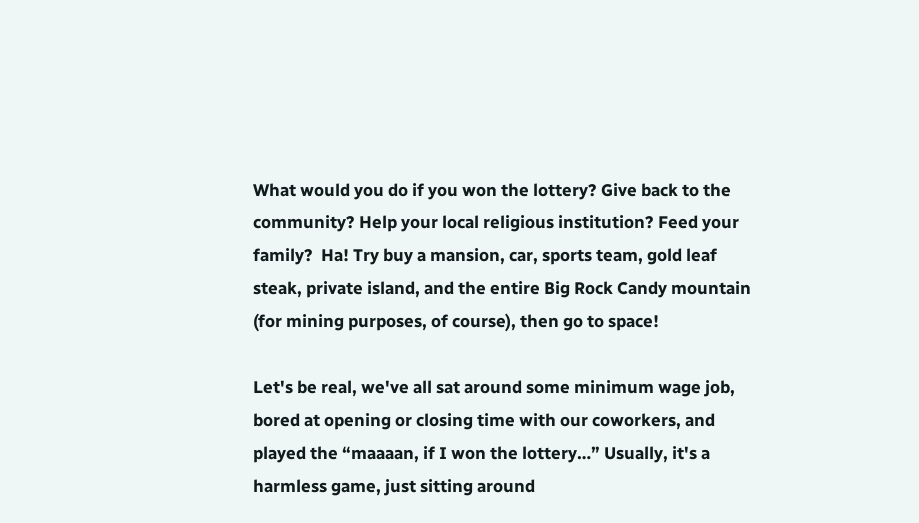What would you do if you won the lottery? Give back to the community? Help your local religious institution? Feed your family?  Ha! Try buy a mansion, car, sports team, gold leaf steak, private island, and the entire Big Rock Candy mountain (for mining purposes, of course), then go to space!

Let's be real, we've all sat around some minimum wage job, bored at opening or closing time with our coworkers, and played the “maaaan, if I won the lottery…” Usually, it's a harmless game, just sitting around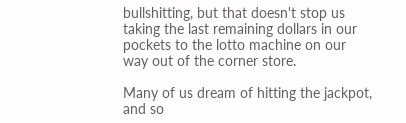bullshitting, but that doesn't stop us taking the last remaining dollars in our pockets to the lotto machine on our way out of the corner store.

Many of us dream of hitting the jackpot, and so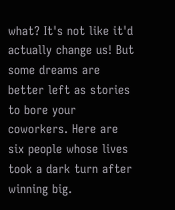what? It's not like it'd actually change us! But some dreams are better left as stories to bore your coworkers. Here are six people whose lives took a dark turn after winning big.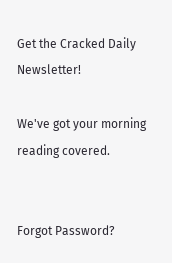Get the Cracked Daily Newsletter!

We've got your morning reading covered.


Forgot Password?